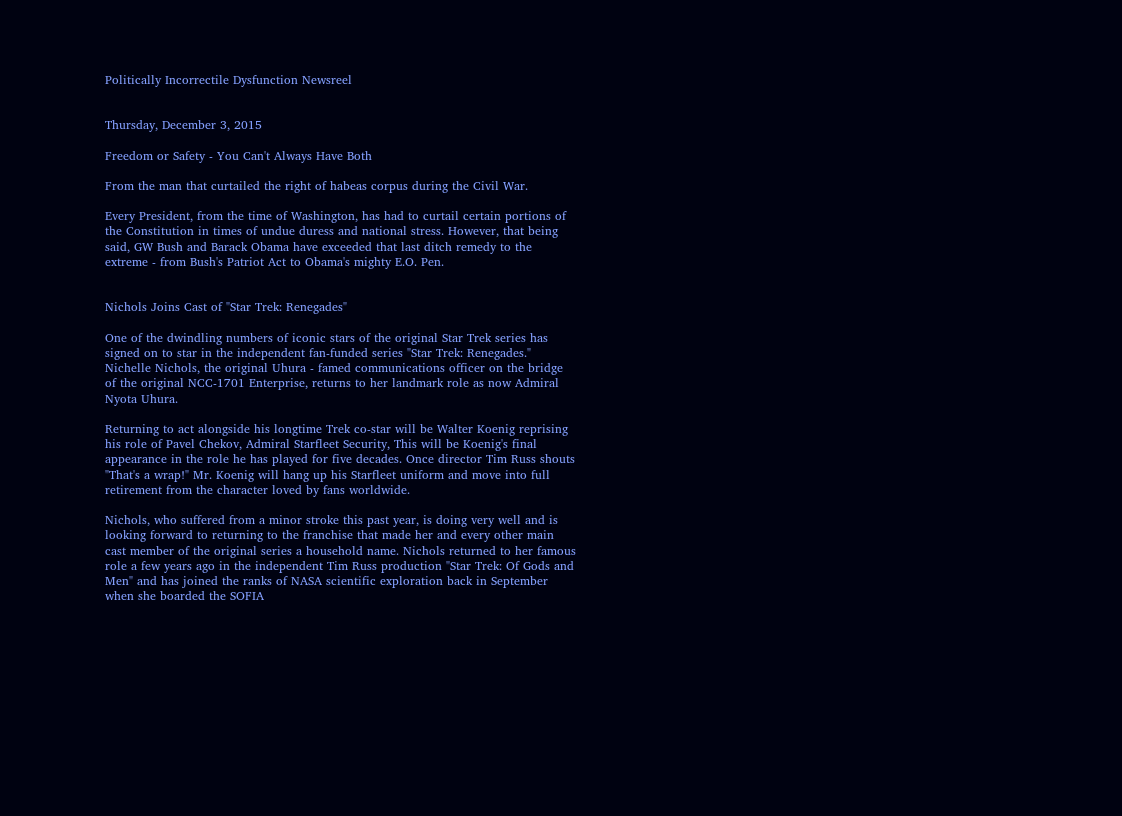Politically Incorrectile Dysfunction Newsreel


Thursday, December 3, 2015

Freedom or Safety - You Can't Always Have Both

From the man that curtailed the right of habeas corpus during the Civil War.

Every President, from the time of Washington, has had to curtail certain portions of the Constitution in times of undue duress and national stress. However, that being said, GW Bush and Barack Obama have exceeded that last ditch remedy to the extreme - from Bush's Patriot Act to Obama's mighty E.O. Pen.


Nichols Joins Cast of "Star Trek: Renegades"

One of the dwindling numbers of iconic stars of the original Star Trek series has signed on to star in the independent fan-funded series "Star Trek: Renegades." Nichelle Nichols, the original Uhura - famed communications officer on the bridge of the original NCC-1701 Enterprise, returns to her landmark role as now Admiral Nyota Uhura.

Returning to act alongside his longtime Trek co-star will be Walter Koenig reprising his role of Pavel Chekov, Admiral Starfleet Security, This will be Koenig's final appearance in the role he has played for five decades. Once director Tim Russ shouts "That's a wrap!" Mr. Koenig will hang up his Starfleet uniform and move into full retirement from the character loved by fans worldwide.

Nichols, who suffered from a minor stroke this past year, is doing very well and is looking forward to returning to the franchise that made her and every other main cast member of the original series a household name. Nichols returned to her famous role a few years ago in the independent Tim Russ production "Star Trek: Of Gods and Men" and has joined the ranks of NASA scientific exploration back in September when she boarded the SOFIA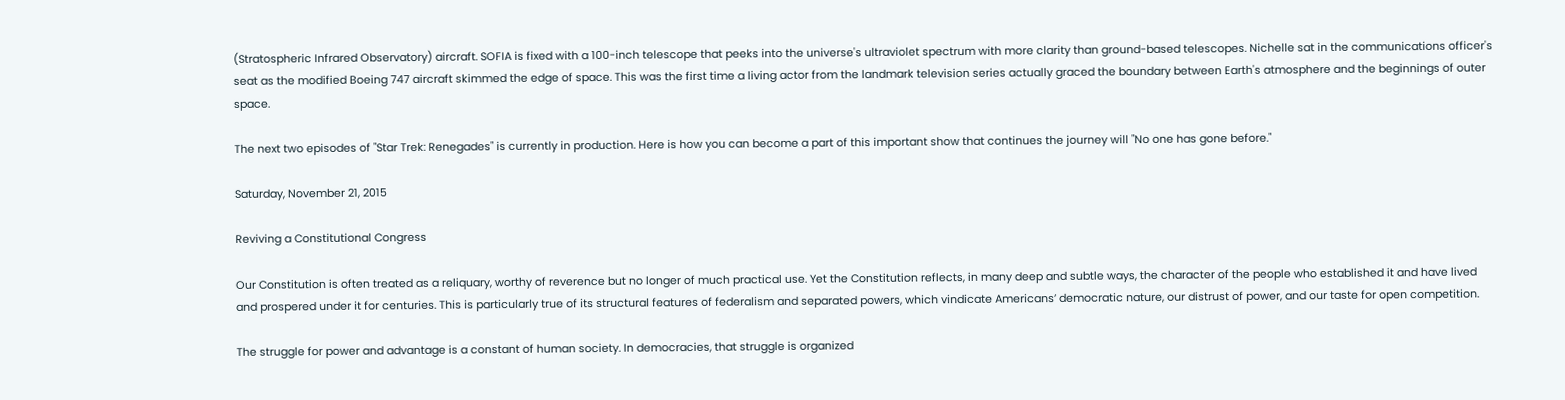(Stratospheric Infrared Observatory) aircraft. SOFIA is fixed with a 100-inch telescope that peeks into the universe's ultraviolet spectrum with more clarity than ground-based telescopes. Nichelle sat in the communications officer's seat as the modified Boeing 747 aircraft skimmed the edge of space. This was the first time a living actor from the landmark television series actually graced the boundary between Earth's atmosphere and the beginnings of outer space.

The next two episodes of "Star Trek: Renegades" is currently in production. Here is how you can become a part of this important show that continues the journey will "No one has gone before."

Saturday, November 21, 2015

Reviving a Constitutional Congress

Our Constitution is often treated as a reliquary, worthy of reverence but no longer of much practical use. Yet the Constitution reflects, in many deep and subtle ways, the character of the people who established it and have lived and prospered under it for centuries. This is particularly true of its structural features of federalism and separated powers, which vindicate Americans’ democratic nature, our distrust of power, and our taste for open competition.

The struggle for power and advantage is a constant of human society. In democracies, that struggle is organized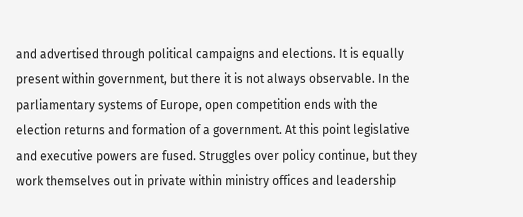and advertised through political campaigns and elections. It is equally present within government, but there it is not always observable. In the parliamentary systems of Europe, open competition ends with the election returns and formation of a government. At this point legislative and executive powers are fused. Struggles over policy continue, but they work themselves out in private within ministry offices and leadership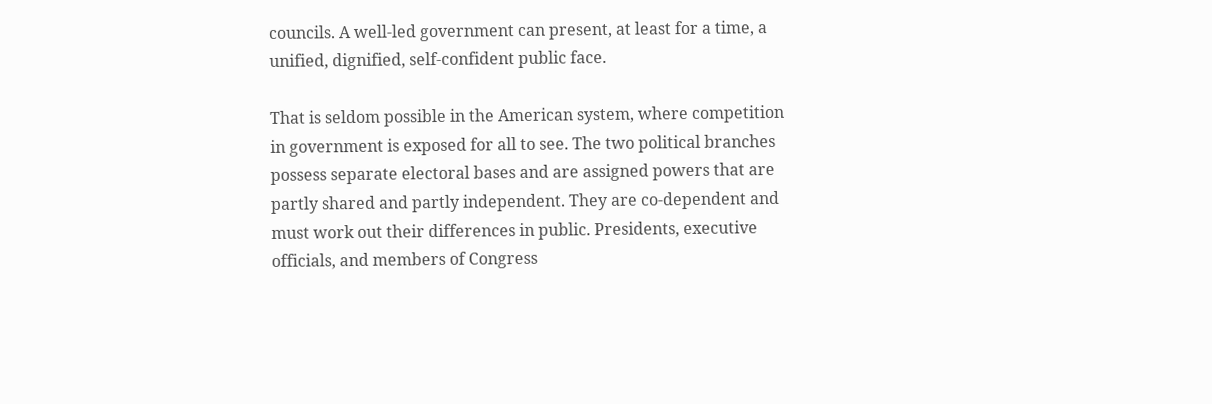councils. A well-led government can present, at least for a time, a unified, dignified, self-confident public face.

That is seldom possible in the American system, where competition in government is exposed for all to see. The two political branches possess separate electoral bases and are assigned powers that are partly shared and partly independent. They are co-dependent and must work out their differences in public. Presidents, executive officials, and members of Congress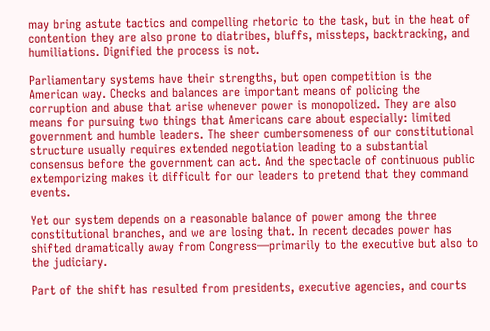may bring astute tactics and compelling rhetoric to the task, but in the heat of contention they are also prone to diatribes, bluffs, missteps, backtracking, and humiliations. Dignified the process is not.

Parliamentary systems have their strengths, but open competition is the American way. Checks and balances are important means of policing the corruption and abuse that arise whenever power is monopolized. They are also means for pursuing two things that Americans care about especially: limited government and humble leaders. The sheer cumbersomeness of our constitutional structure usually requires extended negotiation leading to a substantial consensus before the government can act. And the spectacle of continuous public extemporizing makes it difficult for our leaders to pretend that they command events.

Yet our system depends on a reasonable balance of power among the three constitutional branches, and we are losing that. In recent decades power has shifted dramatically away from Congress—primarily to the executive but also to the judiciary.

Part of the shift has resulted from presidents, executive agencies, and courts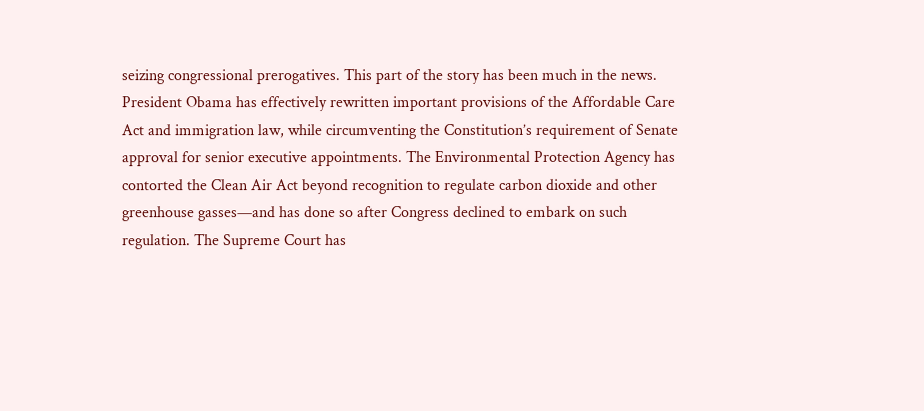seizing congressional prerogatives. This part of the story has been much in the news. President Obama has effectively rewritten important provisions of the Affordable Care Act and immigration law, while circumventing the Constitution’s requirement of Senate approval for senior executive appointments. The Environmental Protection Agency has contorted the Clean Air Act beyond recognition to regulate carbon dioxide and other greenhouse gasses—and has done so after Congress declined to embark on such regulation. The Supreme Court has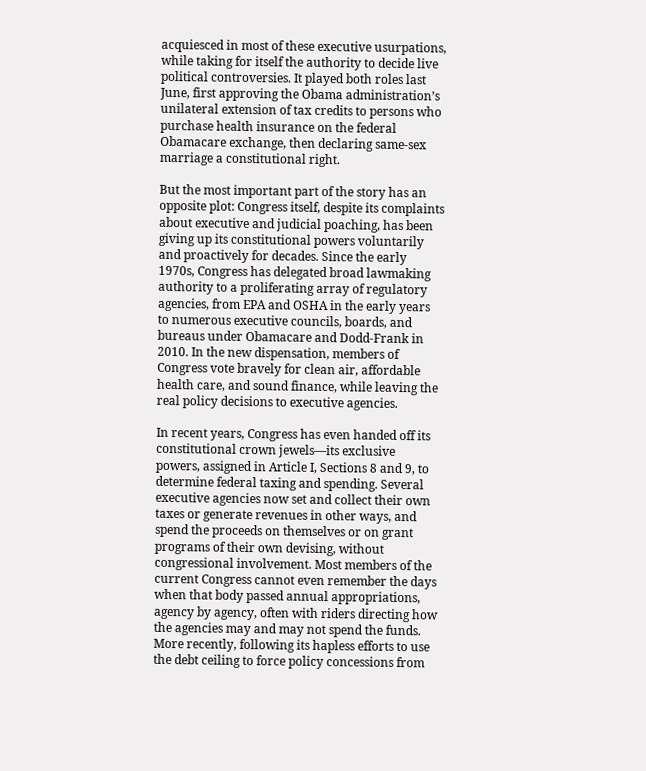acquiesced in most of these executive usurpations, while taking for itself the authority to decide live political controversies. It played both roles last June, first approving the Obama administration’s unilateral extension of tax credits to persons who purchase health insurance on the federal Obamacare exchange, then declaring same-sex marriage a constitutional right.

But the most important part of the story has an opposite plot: Congress itself, despite its complaints about executive and judicial poaching, has been giving up its constitutional powers voluntarily and proactively for decades. Since the early 1970s, Congress has delegated broad lawmaking authority to a proliferating array of regulatory agencies, from EPA and OSHA in the early years to numerous executive councils, boards, and bureaus under Obamacare and Dodd-Frank in 2010. In the new dispensation, members of Congress vote bravely for clean air, affordable health care, and sound finance, while leaving the real policy decisions to executive agencies.

In recent years, Congress has even handed off its constitutional crown jewels—its exclusive powers, assigned in Article I, Sections 8 and 9, to determine federal taxing and spending. Several executive agencies now set and collect their own taxes or generate revenues in other ways, and spend the proceeds on themselves or on grant programs of their own devising, without congressional involvement. Most members of the current Congress cannot even remember the days when that body passed annual appropriations, agency by agency, often with riders directing how the agencies may and may not spend the funds. More recently, following its hapless efforts to use the debt ceiling to force policy concessions from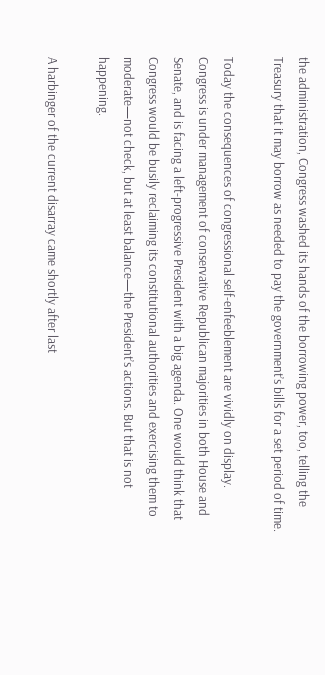the administration, Congress washed its hands of the borrowing power, too, telling the Treasury that it may borrow as needed to pay the government’s bills for a set period of time.

Today the consequences of congressional self-enfeeblement are vividly on display. Congress is under management of conservative Republican majorities in both House and Senate, and is facing a left-progressive President with a big agenda. One would think that Congress would be busily reclaiming its constitutional authorities and exercising them to moderate—not check, but at least balance—the President’s actions. But that is not happening.

A harbinger of the current disarray came shortly after last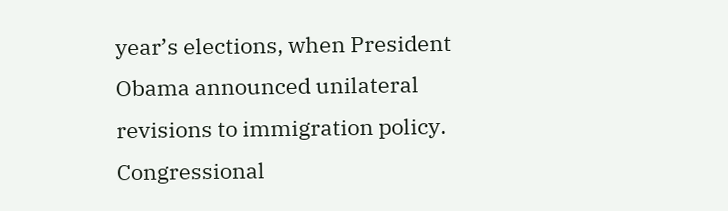year’s elections, when President Obama announced unilateral revisions to immigration policy. Congressional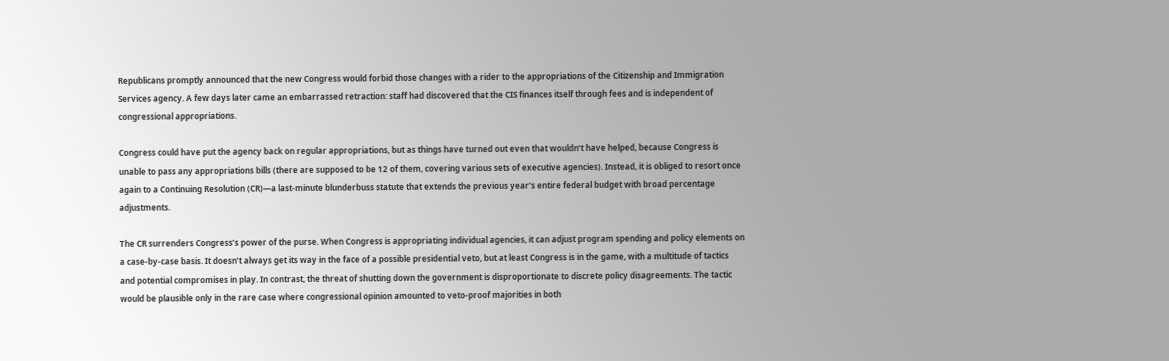Republicans promptly announced that the new Congress would forbid those changes with a rider to the appropriations of the Citizenship and Immigration Services agency. A few days later came an embarrassed retraction: staff had discovered that the CIS finances itself through fees and is independent of congressional appropriations.

Congress could have put the agency back on regular appropriations, but as things have turned out even that wouldn’t have helped, because Congress is unable to pass any appropriations bills (there are supposed to be 12 of them, covering various sets of executive agencies). Instead, it is obliged to resort once again to a Continuing Resolution (CR)—a last-minute blunderbuss statute that extends the previous year’s entire federal budget with broad percentage adjustments.

The CR surrenders Congress’s power of the purse. When Congress is appropriating individual agencies, it can adjust program spending and policy elements on a case-by-case basis. It doesn’t always get its way in the face of a possible presidential veto, but at least Congress is in the game, with a multitude of tactics and potential compromises in play. In contrast, the threat of shutting down the government is disproportionate to discrete policy disagreements. The tactic would be plausible only in the rare case where congressional opinion amounted to veto-proof majorities in both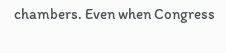chambers. Even when Congress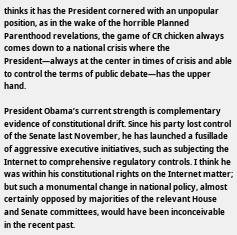thinks it has the President cornered with an unpopular position, as in the wake of the horrible Planned Parenthood revelations, the game of CR chicken always comes down to a national crisis where the President—always at the center in times of crisis and able to control the terms of public debate—has the upper hand.

President Obama’s current strength is complementary evidence of constitutional drift. Since his party lost control of the Senate last November, he has launched a fusillade of aggressive executive initiatives, such as subjecting the Internet to comprehensive regulatory controls. I think he was within his constitutional rights on the Internet matter; but such a monumental change in national policy, almost certainly opposed by majorities of the relevant House and Senate committees, would have been inconceivable in the recent past.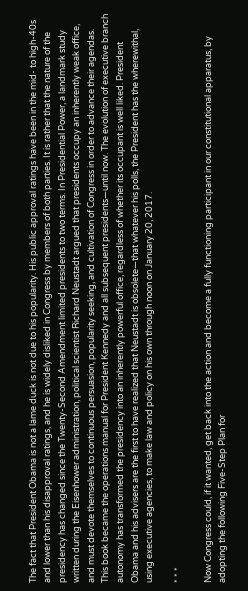The fact that President Obama is not a lame duck is not due to his popularity. His public approval ratings have been in the mid- to high-40s and lower than his disapproval ratings, and he is widely disliked in Congress by members of both parties. It is rather that the nature of the presidency has changed since the Twenty-Second Amendment limited presidents to two terms. In Presidential Power, a landmark study written during the Eisenhower administration, political scientist Richard Neustadt argued that presidents occupy an inherently weak office, and must devote themselves to continuous persuasion, popularity seeking, and cultivation of Congress in order to advance their agendas. This book became the operations manual for President Kennedy and all subsequent presidents—until now. The evolution of executive branch autonomy has transformed the presidency into an inherently powerful office, regardless of whether its occupant is well liked. President Obama and his advisers are the first to have realized that Neustadt is obsolete—that whatever his polls, the President has the wherewithal, using executive agencies, to make law and policy on his own through noon on January 20, 2017.

* * *

Now Congress could, if it wanted, get back into the action and become a fully functioning participant in our constitutional apparatus, by adopting the following Five-Step Plan for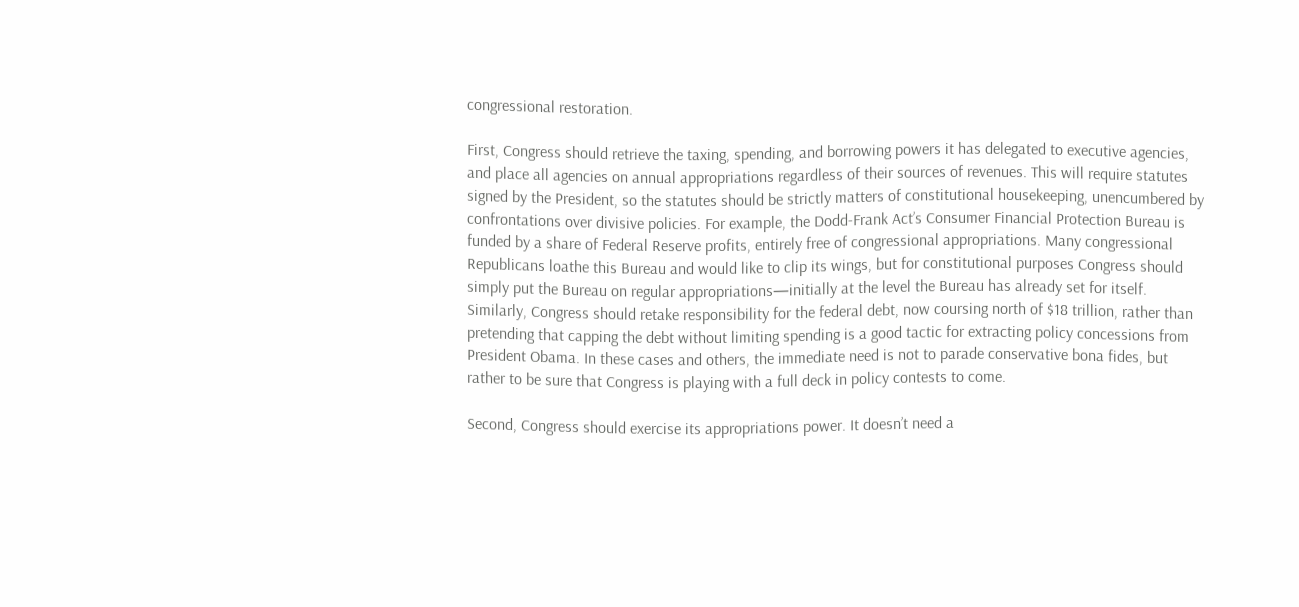congressional restoration.

First, Congress should retrieve the taxing, spending, and borrowing powers it has delegated to executive agencies, and place all agencies on annual appropriations regardless of their sources of revenues. This will require statutes signed by the President, so the statutes should be strictly matters of constitutional housekeeping, unencumbered by confrontations over divisive policies. For example, the Dodd-Frank Act’s Consumer Financial Protection Bureau is funded by a share of Federal Reserve profits, entirely free of congressional appropriations. Many congressional Republicans loathe this Bureau and would like to clip its wings, but for constitutional purposes Congress should simply put the Bureau on regular appropriations—initially at the level the Bureau has already set for itself. Similarly, Congress should retake responsibility for the federal debt, now coursing north of $18 trillion, rather than pretending that capping the debt without limiting spending is a good tactic for extracting policy concessions from President Obama. In these cases and others, the immediate need is not to parade conservative bona fides, but rather to be sure that Congress is playing with a full deck in policy contests to come.

Second, Congress should exercise its appropriations power. It doesn’t need a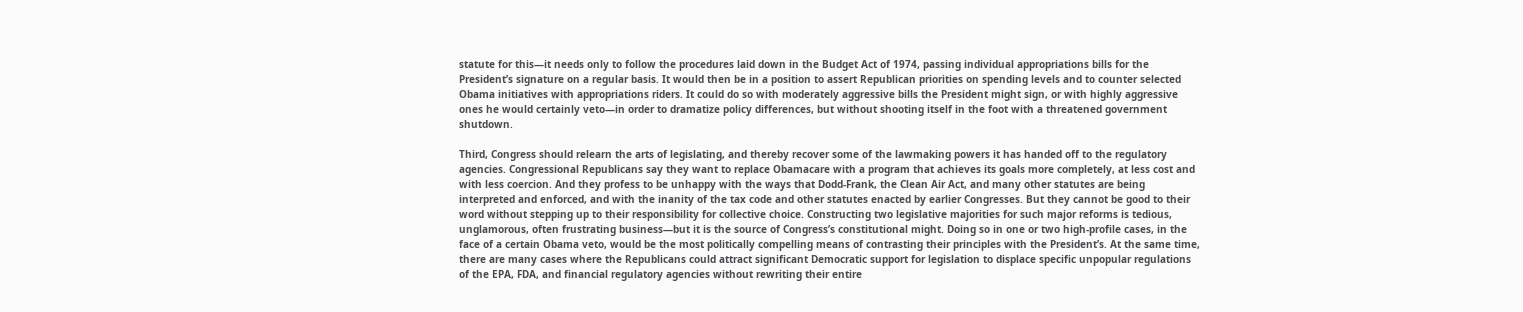statute for this—it needs only to follow the procedures laid down in the Budget Act of 1974, passing individual appropriations bills for the President’s signature on a regular basis. It would then be in a position to assert Republican priorities on spending levels and to counter selected Obama initiatives with appropriations riders. It could do so with moderately aggressive bills the President might sign, or with highly aggressive ones he would certainly veto—in order to dramatize policy differences, but without shooting itself in the foot with a threatened government shutdown.

Third, Congress should relearn the arts of legislating, and thereby recover some of the lawmaking powers it has handed off to the regulatory agencies. Congressional Republicans say they want to replace Obamacare with a program that achieves its goals more completely, at less cost and with less coercion. And they profess to be unhappy with the ways that Dodd-Frank, the Clean Air Act, and many other statutes are being interpreted and enforced, and with the inanity of the tax code and other statutes enacted by earlier Congresses. But they cannot be good to their word without stepping up to their responsibility for collective choice. Constructing two legislative majorities for such major reforms is tedious, unglamorous, often frustrating business—but it is the source of Congress’s constitutional might. Doing so in one or two high-profile cases, in the face of a certain Obama veto, would be the most politically compelling means of contrasting their principles with the President’s. At the same time, there are many cases where the Republicans could attract significant Democratic support for legislation to displace specific unpopular regulations of the EPA, FDA, and financial regulatory agencies without rewriting their entire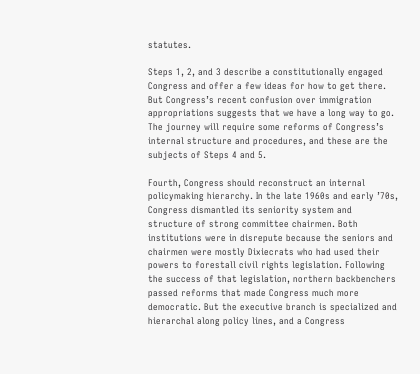statutes.

Steps 1, 2, and 3 describe a constitutionally engaged Congress and offer a few ideas for how to get there. But Congress’s recent confusion over immigration appropriations suggests that we have a long way to go. The journey will require some reforms of Congress’s internal structure and procedures, and these are the subjects of Steps 4 and 5.

Fourth, Congress should reconstruct an internal policymaking hierarchy. In the late 1960s and early ’70s, Congress dismantled its seniority system and structure of strong committee chairmen. Both institutions were in disrepute because the seniors and chairmen were mostly Dixiecrats who had used their powers to forestall civil rights legislation. Following the success of that legislation, northern backbenchers passed reforms that made Congress much more democratic. But the executive branch is specialized and hierarchal along policy lines, and a Congress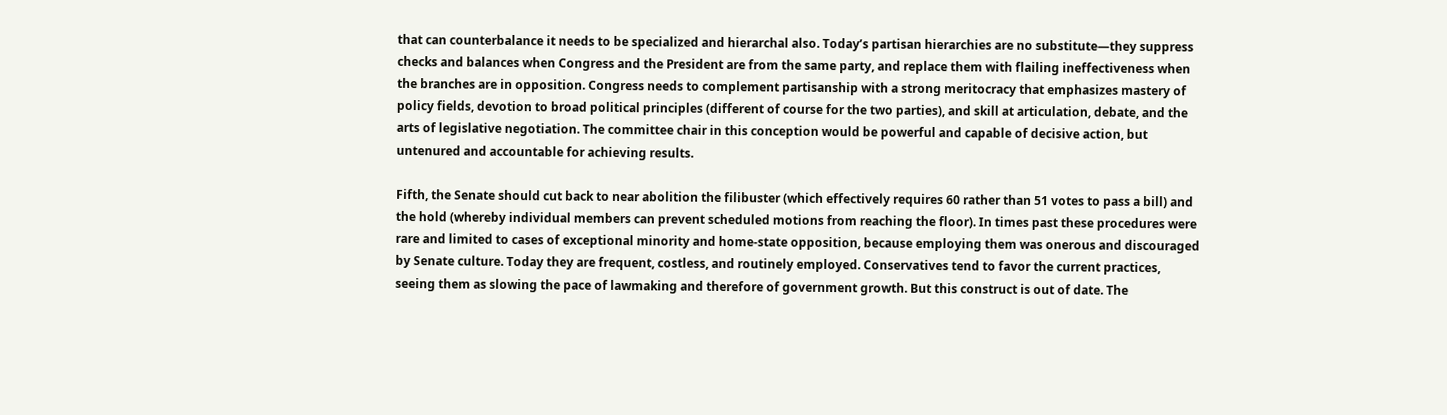that can counterbalance it needs to be specialized and hierarchal also. Today’s partisan hierarchies are no substitute—they suppress checks and balances when Congress and the President are from the same party, and replace them with flailing ineffectiveness when the branches are in opposition. Congress needs to complement partisanship with a strong meritocracy that emphasizes mastery of policy fields, devotion to broad political principles (different of course for the two parties), and skill at articulation, debate, and the arts of legislative negotiation. The committee chair in this conception would be powerful and capable of decisive action, but untenured and accountable for achieving results.

Fifth, the Senate should cut back to near abolition the filibuster (which effectively requires 60 rather than 51 votes to pass a bill) and the hold (whereby individual members can prevent scheduled motions from reaching the floor). In times past these procedures were rare and limited to cases of exceptional minority and home-state opposition, because employing them was onerous and discouraged by Senate culture. Today they are frequent, costless, and routinely employed. Conservatives tend to favor the current practices, seeing them as slowing the pace of lawmaking and therefore of government growth. But this construct is out of date. The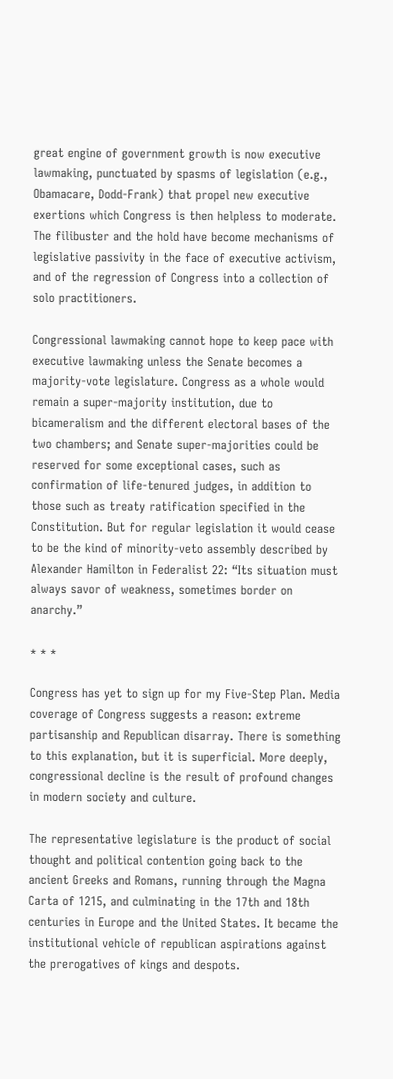great engine of government growth is now executive lawmaking, punctuated by spasms of legislation (e.g., Obamacare, Dodd-Frank) that propel new executive exertions which Congress is then helpless to moderate. The filibuster and the hold have become mechanisms of legislative passivity in the face of executive activism, and of the regression of Congress into a collection of solo practitioners.

Congressional lawmaking cannot hope to keep pace with executive lawmaking unless the Senate becomes a majority-vote legislature. Congress as a whole would remain a super-majority institution, due to bicameralism and the different electoral bases of the two chambers; and Senate super-majorities could be reserved for some exceptional cases, such as confirmation of life-tenured judges, in addition to those such as treaty ratification specified in the Constitution. But for regular legislation it would cease to be the kind of minority-veto assembly described by Alexander Hamilton in Federalist 22: “Its situation must always savor of weakness, sometimes border on anarchy.”

* * *

Congress has yet to sign up for my Five-Step Plan. Media coverage of Congress suggests a reason: extreme partisanship and Republican disarray. There is something to this explanation, but it is superficial. More deeply, congressional decline is the result of profound changes in modern society and culture.

The representative legislature is the product of social thought and political contention going back to the ancient Greeks and Romans, running through the Magna Carta of 1215, and culminating in the 17th and 18th centuries in Europe and the United States. It became the institutional vehicle of republican aspirations against the prerogatives of kings and despots.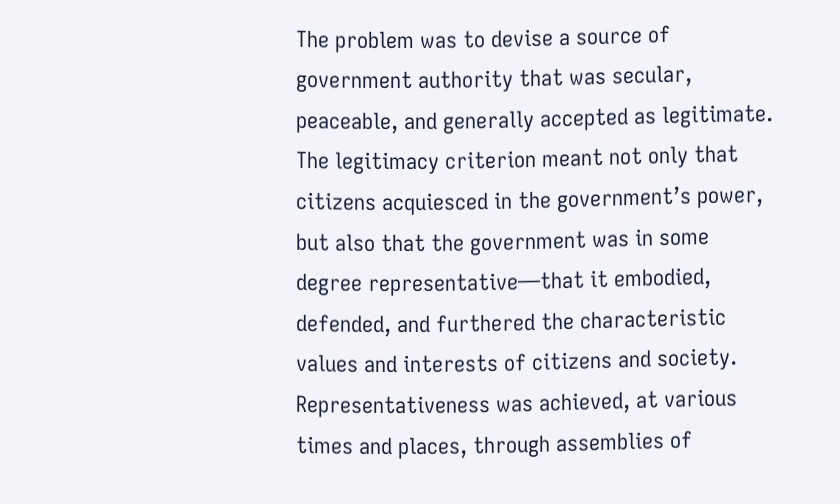The problem was to devise a source of government authority that was secular, peaceable, and generally accepted as legitimate. The legitimacy criterion meant not only that citizens acquiesced in the government’s power, but also that the government was in some degree representative—that it embodied, defended, and furthered the characteristic values and interests of citizens and society. Representativeness was achieved, at various times and places, through assemblies of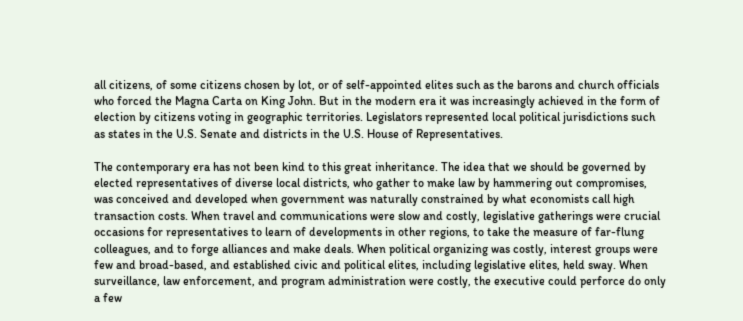all citizens, of some citizens chosen by lot, or of self-appointed elites such as the barons and church officials who forced the Magna Carta on King John. But in the modern era it was increasingly achieved in the form of election by citizens voting in geographic territories. Legislators represented local political jurisdictions such as states in the U.S. Senate and districts in the U.S. House of Representatives.

The contemporary era has not been kind to this great inheritance. The idea that we should be governed by elected representatives of diverse local districts, who gather to make law by hammering out compromises, was conceived and developed when government was naturally constrained by what economists call high transaction costs. When travel and communications were slow and costly, legislative gatherings were crucial occasions for representatives to learn of developments in other regions, to take the measure of far-flung colleagues, and to forge alliances and make deals. When political organizing was costly, interest groups were few and broad-based, and established civic and political elites, including legislative elites, held sway. When surveillance, law enforcement, and program administration were costly, the executive could perforce do only a few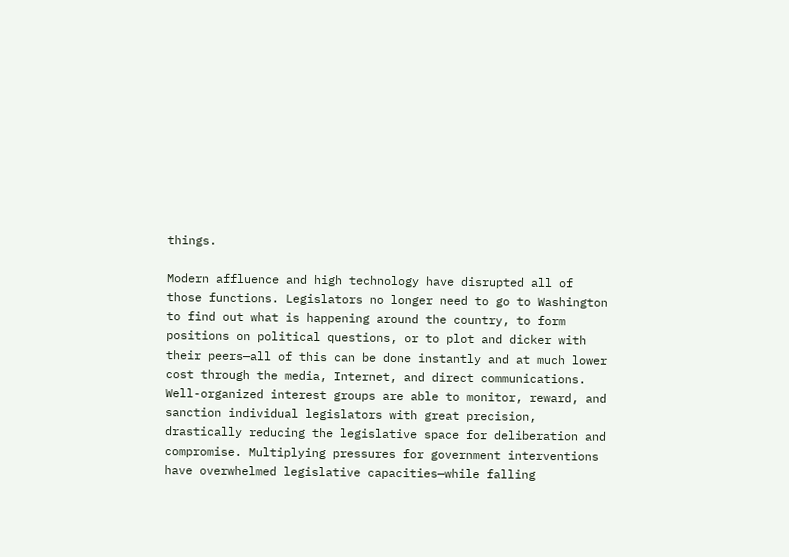things.

Modern affluence and high technology have disrupted all of those functions. Legislators no longer need to go to Washington to find out what is happening around the country, to form positions on political questions, or to plot and dicker with their peers—all of this can be done instantly and at much lower cost through the media, Internet, and direct communications. Well-organized interest groups are able to monitor, reward, and sanction individual legislators with great precision, drastically reducing the legislative space for deliberation and compromise. Multiplying pressures for government interventions have overwhelmed legislative capacities—while falling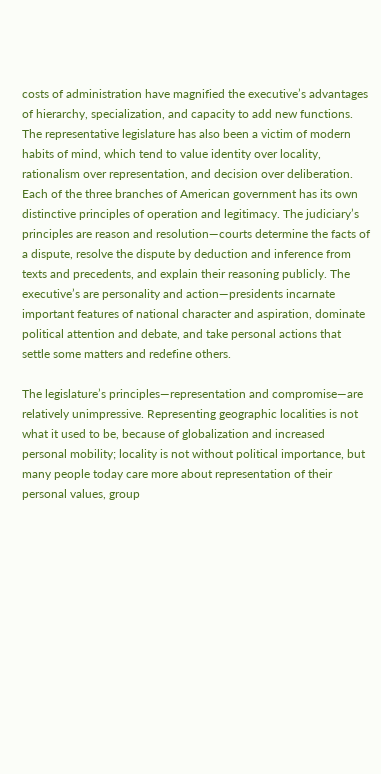costs of administration have magnified the executive’s advantages of hierarchy, specialization, and capacity to add new functions. The representative legislature has also been a victim of modern habits of mind, which tend to value identity over locality, rationalism over representation, and decision over deliberation. Each of the three branches of American government has its own distinctive principles of operation and legitimacy. The judiciary’s principles are reason and resolution—courts determine the facts of a dispute, resolve the dispute by deduction and inference from texts and precedents, and explain their reasoning publicly. The executive’s are personality and action—presidents incarnate important features of national character and aspiration, dominate political attention and debate, and take personal actions that settle some matters and redefine others.

The legislature’s principles—representation and compromise—are relatively unimpressive. Representing geographic localities is not what it used to be, because of globalization and increased personal mobility; locality is not without political importance, but many people today care more about representation of their personal values, group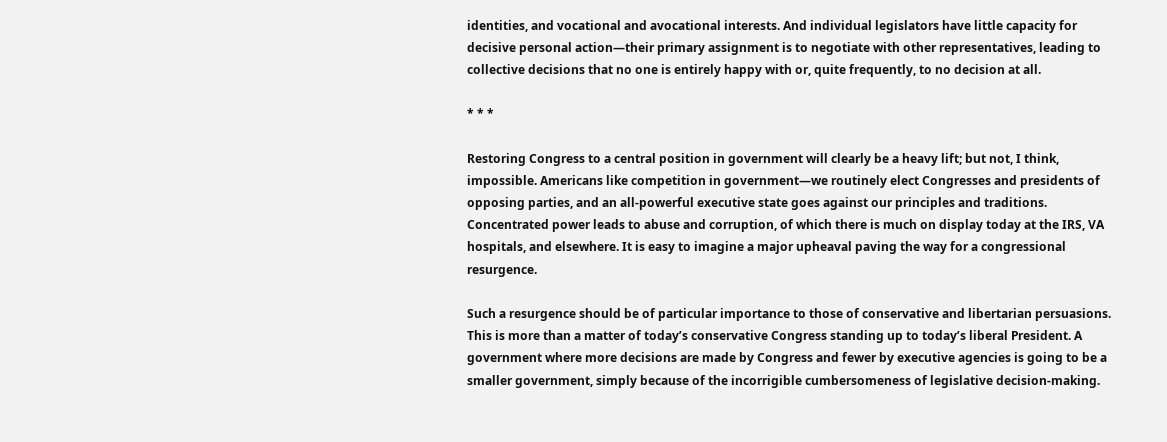identities, and vocational and avocational interests. And individual legislators have little capacity for decisive personal action—their primary assignment is to negotiate with other representatives, leading to collective decisions that no one is entirely happy with or, quite frequently, to no decision at all.

* * *

Restoring Congress to a central position in government will clearly be a heavy lift; but not, I think, impossible. Americans like competition in government—we routinely elect Congresses and presidents of opposing parties, and an all-powerful executive state goes against our principles and traditions. Concentrated power leads to abuse and corruption, of which there is much on display today at the IRS, VA hospitals, and elsewhere. It is easy to imagine a major upheaval paving the way for a congressional resurgence.

Such a resurgence should be of particular importance to those of conservative and libertarian persuasions. This is more than a matter of today’s conservative Congress standing up to today’s liberal President. A government where more decisions are made by Congress and fewer by executive agencies is going to be a smaller government, simply because of the incorrigible cumbersomeness of legislative decision-making.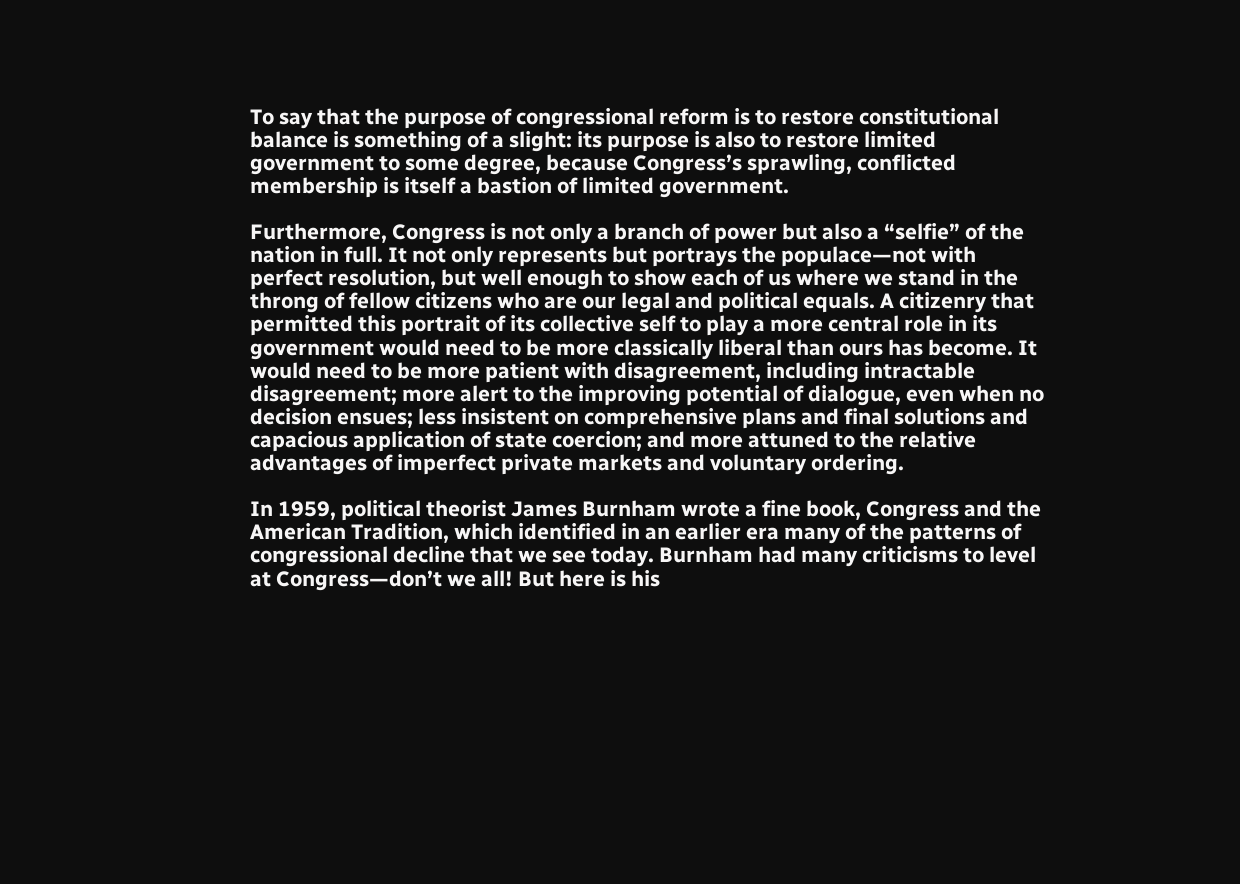To say that the purpose of congressional reform is to restore constitutional balance is something of a slight: its purpose is also to restore limited government to some degree, because Congress’s sprawling, conflicted membership is itself a bastion of limited government.

Furthermore, Congress is not only a branch of power but also a “selfie” of the nation in full. It not only represents but portrays the populace—not with perfect resolution, but well enough to show each of us where we stand in the throng of fellow citizens who are our legal and political equals. A citizenry that permitted this portrait of its collective self to play a more central role in its government would need to be more classically liberal than ours has become. It would need to be more patient with disagreement, including intractable disagreement; more alert to the improving potential of dialogue, even when no decision ensues; less insistent on comprehensive plans and final solutions and capacious application of state coercion; and more attuned to the relative advantages of imperfect private markets and voluntary ordering.

In 1959, political theorist James Burnham wrote a fine book, Congress and the American Tradition, which identified in an earlier era many of the patterns of congressional decline that we see today. Burnham had many criticisms to level at Congress—don’t we all! But here is his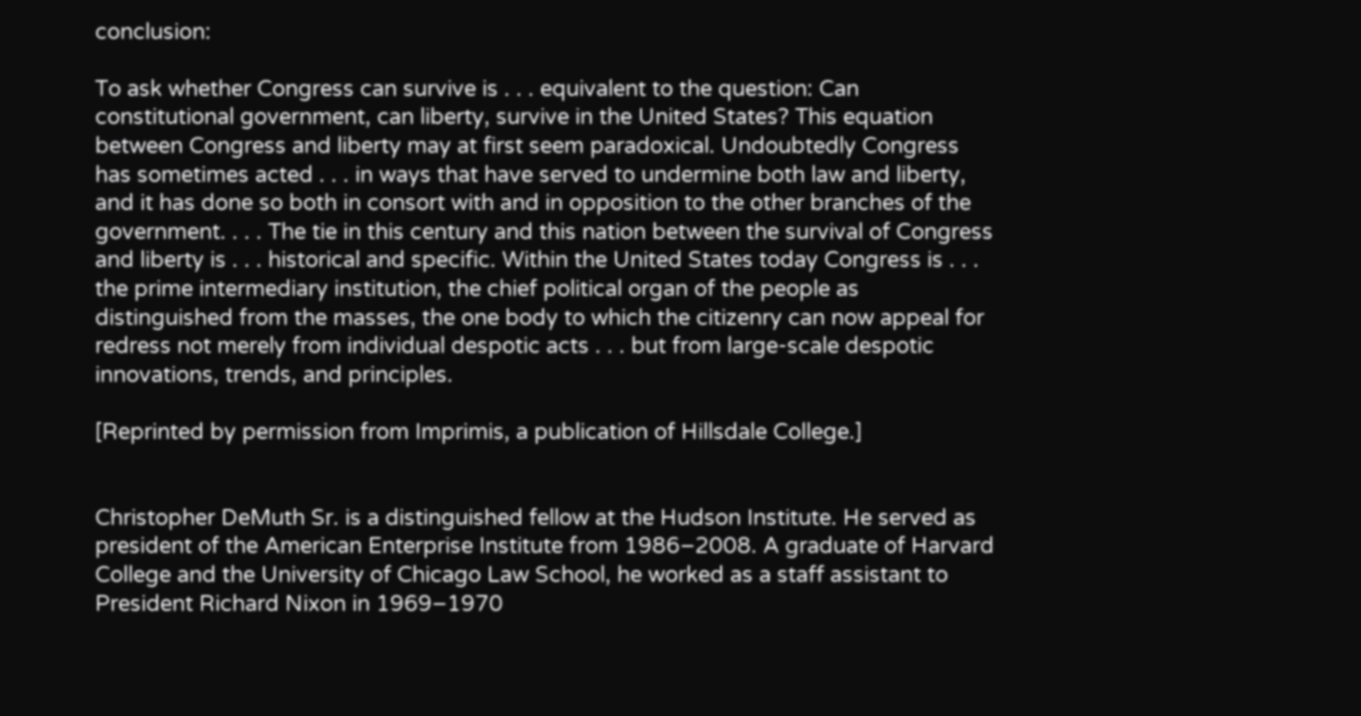conclusion:

To ask whether Congress can survive is . . . equivalent to the question: Can constitutional government, can liberty, survive in the United States? This equation between Congress and liberty may at first seem paradoxical. Undoubtedly Congress has sometimes acted . . . in ways that have served to undermine both law and liberty, and it has done so both in consort with and in opposition to the other branches of the government. . . . The tie in this century and this nation between the survival of Congress and liberty is . . . historical and specific. Within the United States today Congress is . . . the prime intermediary institution, the chief political organ of the people as distinguished from the masses, the one body to which the citizenry can now appeal for redress not merely from individual despotic acts . . . but from large-scale despotic innovations, trends, and principles.

[Reprinted by permission from Imprimis, a publication of Hillsdale College.]


Christopher DeMuth Sr. is a distinguished fellow at the Hudson Institute. He served as president of the American Enterprise Institute from 1986–2008. A graduate of Harvard College and the University of Chicago Law School, he worked as a staff assistant to President Richard Nixon in 1969–1970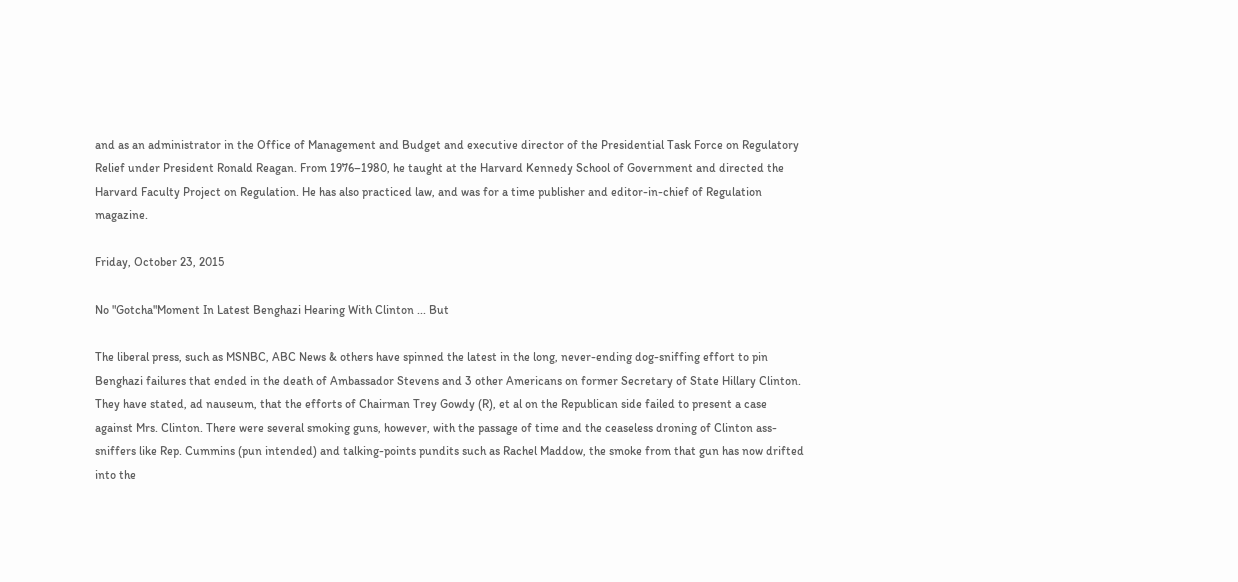and as an administrator in the Office of Management and Budget and executive director of the Presidential Task Force on Regulatory Relief under President Ronald Reagan. From 1976–1980, he taught at the Harvard Kennedy School of Government and directed the Harvard Faculty Project on Regulation. He has also practiced law, and was for a time publisher and editor-in-chief of Regulation magazine.

Friday, October 23, 2015

No "Gotcha"Moment In Latest Benghazi Hearing With Clinton ... But

The liberal press, such as MSNBC, ABC News & others have spinned the latest in the long, never-ending dog-sniffing effort to pin Benghazi failures that ended in the death of Ambassador Stevens and 3 other Americans on former Secretary of State Hillary Clinton. They have stated, ad nauseum, that the efforts of Chairman Trey Gowdy (R), et al on the Republican side failed to present a case against Mrs. Clinton. There were several smoking guns, however, with the passage of time and the ceaseless droning of Clinton ass-sniffers like Rep. Cummins (pun intended) and talking-points pundits such as Rachel Maddow, the smoke from that gun has now drifted into the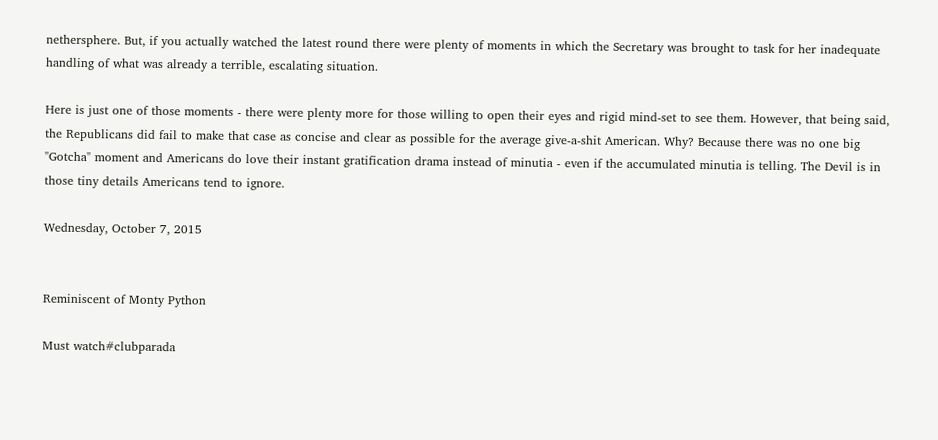nethersphere. But, if you actually watched the latest round there were plenty of moments in which the Secretary was brought to task for her inadequate handling of what was already a terrible, escalating situation.

Here is just one of those moments - there were plenty more for those willing to open their eyes and rigid mind-set to see them. However, that being said, the Republicans did fail to make that case as concise and clear as possible for the average give-a-shit American. Why? Because there was no one big "Gotcha" moment and Americans do love their instant gratification drama instead of minutia - even if the accumulated minutia is telling. The Devil is in those tiny details Americans tend to ignore.

Wednesday, October 7, 2015


Reminiscent of Monty Python

Must watch#clubparada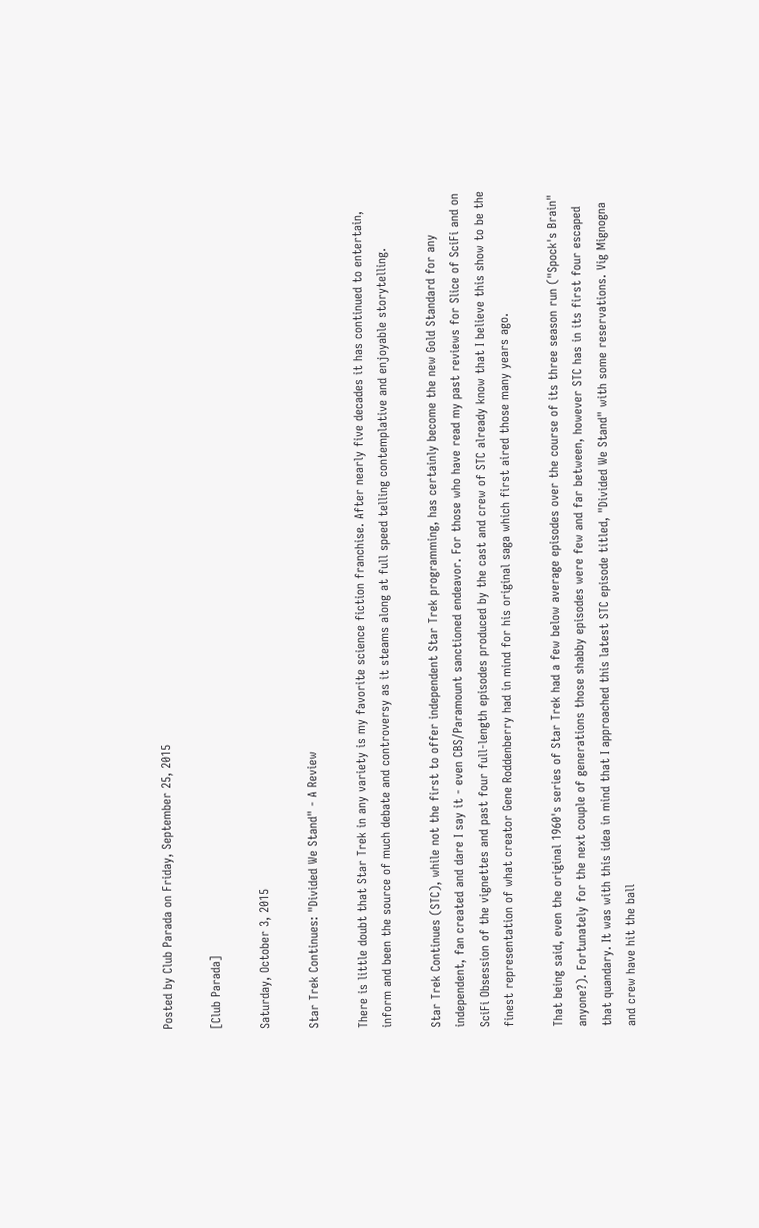Posted by Club Parada on Friday, September 25, 2015

[Club Parada]

Saturday, October 3, 2015

Star Trek Continues: "Divided We Stand" - A Review

There is little doubt that Star Trek in any variety is my favorite science fiction franchise. After nearly five decades it has continued to entertain, inform and been the source of much debate and controversy as it steams along at full speed telling contemplative and enjoyable storytelling.

Star Trek Continues (STC), while not the first to offer independent Star Trek programming, has certainly become the new Gold Standard for any independent, fan created and dare I say it - even CBS/Paramount sanctioned endeavor. For those who have read my past reviews for Slice of SciFi and on SciFi Obsession of the vignettes and past four full-length episodes produced by the cast and crew of STC already know that I believe this show to be the finest representation of what creator Gene Roddenberry had in mind for his original saga which first aired those many years ago.

That being said, even the original 1960's series of Star Trek had a few below average episodes over the course of its three season run ("Spock's Brain" anyone?). Fortunately for the next couple of generations those shabby episodes were few and far between, however STC has in its first four escaped that quandary. It was with this idea in mind that I approached this latest STC episode titled, "Divided We Stand" with some reservations. Vig Mignogna and crew have hit the ball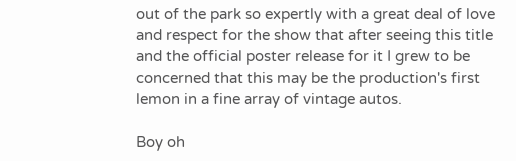out of the park so expertly with a great deal of love and respect for the show that after seeing this title and the official poster release for it I grew to be concerned that this may be the production's first lemon in a fine array of vintage autos.

Boy oh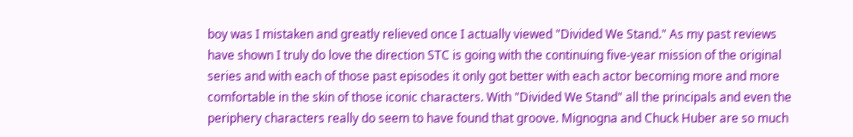boy was I mistaken and greatly relieved once I actually viewed "Divided We Stand." As my past reviews have shown I truly do love the direction STC is going with the continuing five-year mission of the original series and with each of those past episodes it only got better with each actor becoming more and more comfortable in the skin of those iconic characters. With "Divided We Stand" all the principals and even the periphery characters really do seem to have found that groove. Mignogna and Chuck Huber are so much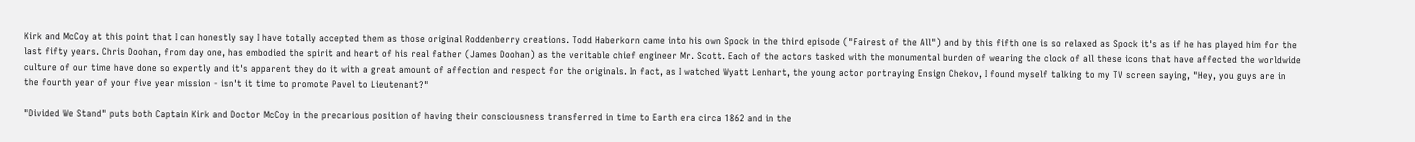Kirk and McCoy at this point that I can honestly say I have totally accepted them as those original Roddenberry creations. Todd Haberkorn came into his own Spock in the third episode ("Fairest of the All") and by this fifth one is so relaxed as Spock it's as if he has played him for the last fifty years. Chris Doohan, from day one, has embodied the spirit and heart of his real father (James Doohan) as the veritable chief engineer Mr. Scott. Each of the actors tasked with the monumental burden of wearing the clock of all these icons that have affected the worldwide culture of our time have done so expertly and it's apparent they do it with a great amount of affection and respect for the originals. In fact, as I watched Wyatt Lenhart, the young actor portraying Ensign Chekov, I found myself talking to my TV screen saying, "Hey, you guys are in the fourth year of your five year mission - isn't it time to promote Pavel to Lieutenant?"

"Divided We Stand" puts both Captain Kirk and Doctor McCoy in the precarious position of having their consciousness transferred in time to Earth era circa 1862 and in the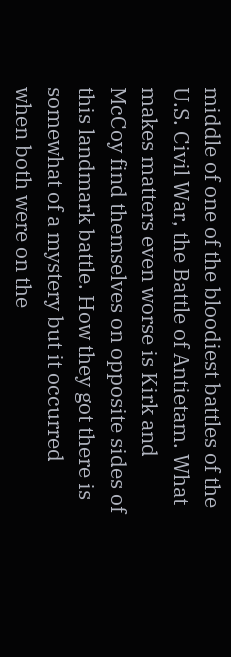middle of one of the bloodiest battles of the U.S. Civil War, the Battle of Antietam. What makes matters even worse is Kirk and McCoy find themselves on opposite sides of this landmark battle. How they got there is somewhat of a mystery but it occurred when both were on the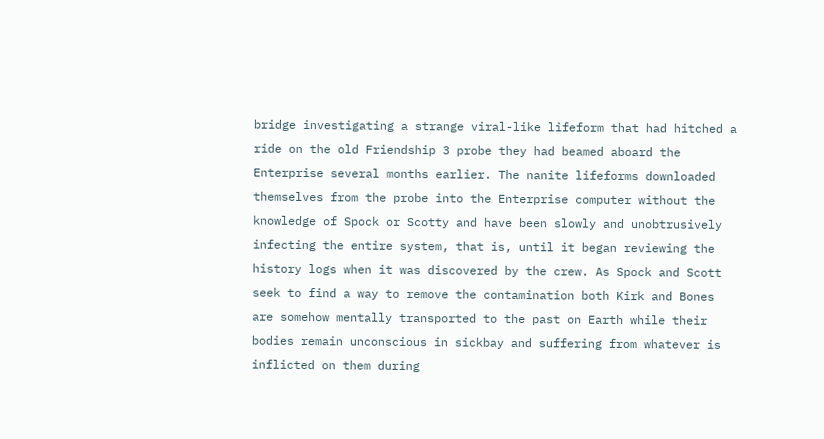bridge investigating a strange viral-like lifeform that had hitched a ride on the old Friendship 3 probe they had beamed aboard the Enterprise several months earlier. The nanite lifeforms downloaded themselves from the probe into the Enterprise computer without the knowledge of Spock or Scotty and have been slowly and unobtrusively infecting the entire system, that is, until it began reviewing the history logs when it was discovered by the crew. As Spock and Scott seek to find a way to remove the contamination both Kirk and Bones are somehow mentally transported to the past on Earth while their bodies remain unconscious in sickbay and suffering from whatever is inflicted on them during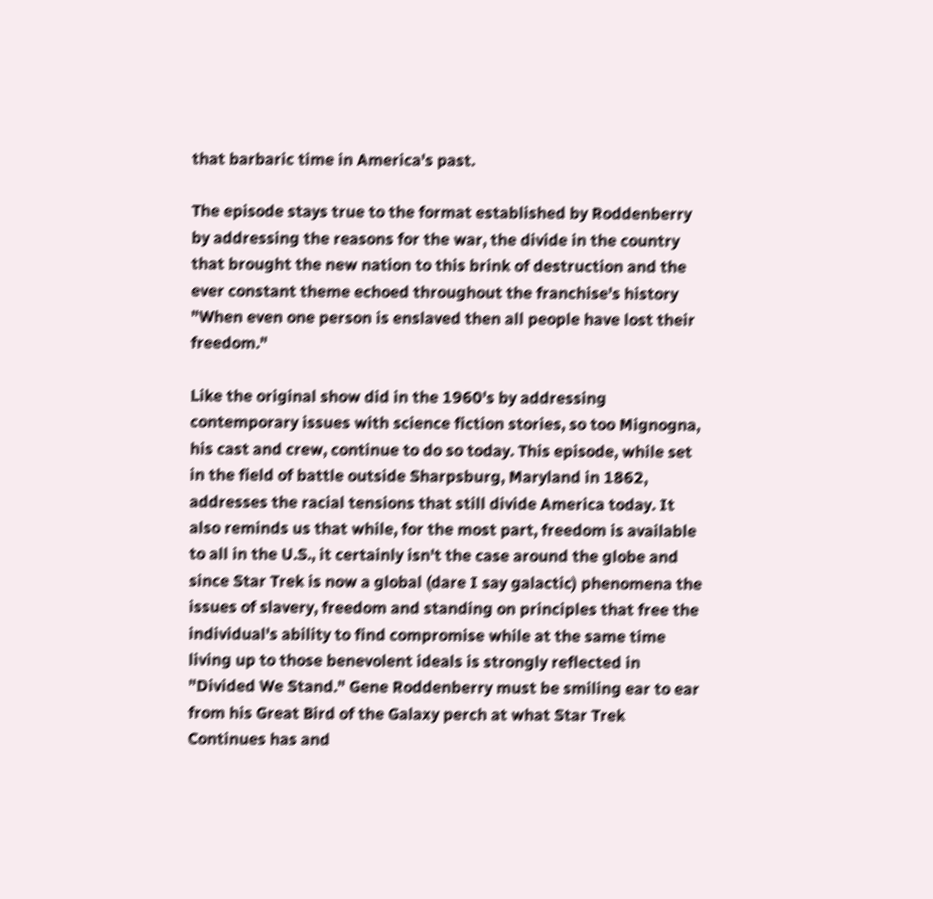that barbaric time in America's past.

The episode stays true to the format established by Roddenberry by addressing the reasons for the war, the divide in the country that brought the new nation to this brink of destruction and the ever constant theme echoed throughout the franchise's history "When even one person is enslaved then all people have lost their freedom."

Like the original show did in the 1960's by addressing contemporary issues with science fiction stories, so too Mignogna, his cast and crew, continue to do so today. This episode, while set in the field of battle outside Sharpsburg, Maryland in 1862, addresses the racial tensions that still divide America today. It also reminds us that while, for the most part, freedom is available to all in the U.S., it certainly isn't the case around the globe and since Star Trek is now a global (dare I say galactic) phenomena the issues of slavery, freedom and standing on principles that free the individual's ability to find compromise while at the same time living up to those benevolent ideals is strongly reflected in "Divided We Stand." Gene Roddenberry must be smiling ear to ear from his Great Bird of the Galaxy perch at what Star Trek Continues has and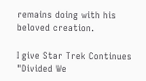remains doing with his beloved creation.

I give Star Trek Continues "Divided We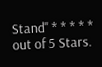Stand" * * * * * out of 5 Stars.